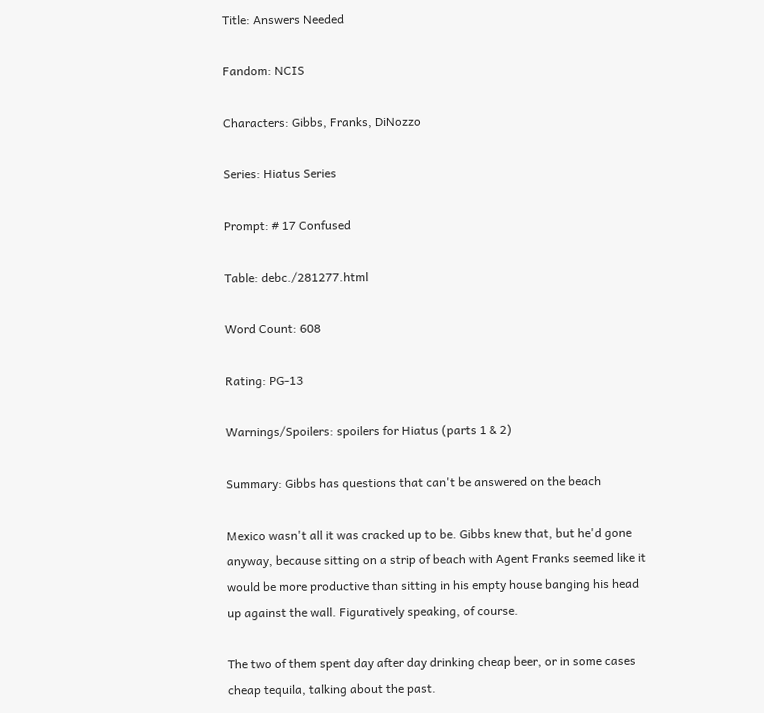Title: Answers Needed

Fandom: NCIS

Characters: Gibbs, Franks, DiNozzo

Series: Hiatus Series

Prompt: # 17 Confused

Table: debc./281277.html

Word Count: 608

Rating: PG-13

Warnings/Spoilers: spoilers for Hiatus (parts 1 & 2)

Summary: Gibbs has questions that can't be answered on the beach

Mexico wasn't all it was cracked up to be. Gibbs knew that, but he'd gone anyway, because sitting on a strip of beach with Agent Franks seemed like it would be more productive than sitting in his empty house banging his head up against the wall. Figuratively speaking, of course.

The two of them spent day after day drinking cheap beer, or in some cases cheap tequila, talking about the past.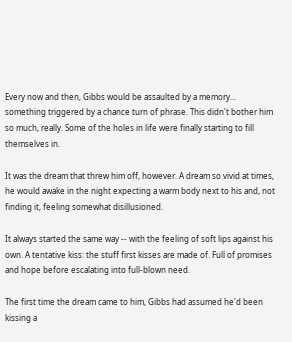Every now and then, Gibbs would be assaulted by a memory... something triggered by a chance turn of phrase. This didn't bother him so much, really. Some of the holes in life were finally starting to fill themselves in.

It was the dream that threw him off, however. A dream so vivid at times, he would awake in the night expecting a warm body next to his and, not finding it, feeling somewhat disillusioned.

It always started the same way -- with the feeling of soft lips against his own. A tentative kiss: the stuff first kisses are made of. Full of promises and hope before escalating into full-blown need.

The first time the dream came to him, Gibbs had assumed he'd been kissing a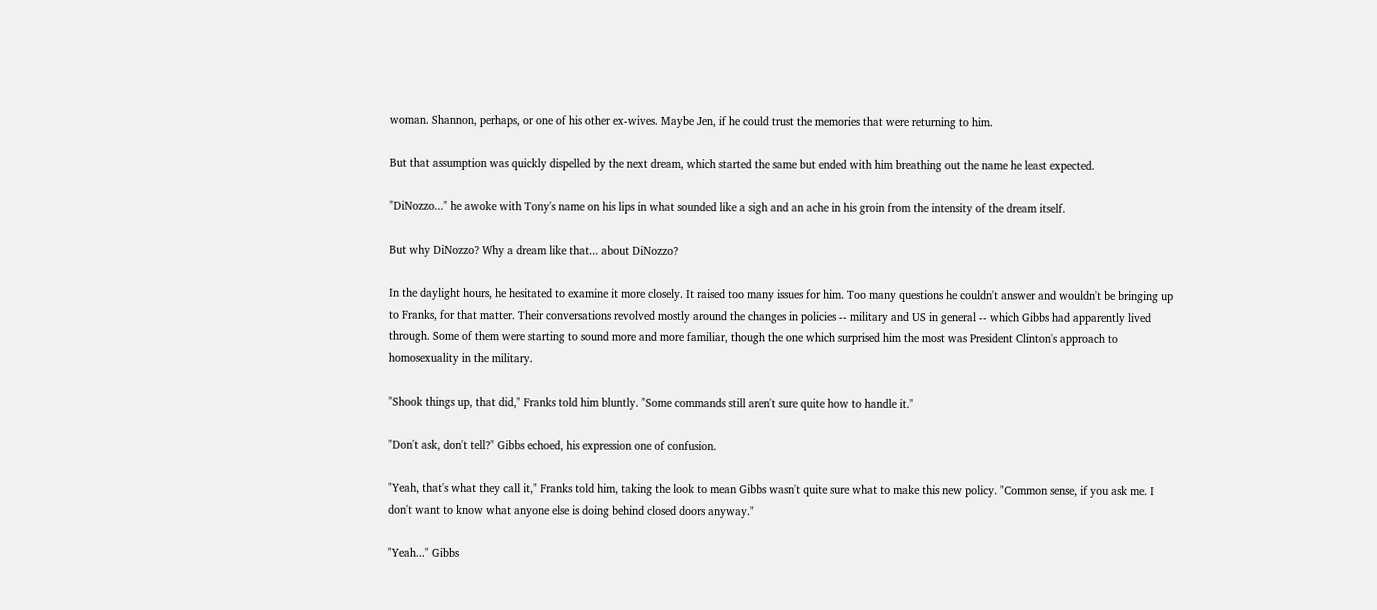woman. Shannon, perhaps, or one of his other ex-wives. Maybe Jen, if he could trust the memories that were returning to him.

But that assumption was quickly dispelled by the next dream, which started the same but ended with him breathing out the name he least expected.

"DiNozzo..." he awoke with Tony's name on his lips in what sounded like a sigh and an ache in his groin from the intensity of the dream itself.

But why DiNozzo? Why a dream like that... about DiNozzo?

In the daylight hours, he hesitated to examine it more closely. It raised too many issues for him. Too many questions he couldn't answer and wouldn't be bringing up to Franks, for that matter. Their conversations revolved mostly around the changes in policies -- military and US in general -- which Gibbs had apparently lived through. Some of them were starting to sound more and more familiar, though the one which surprised him the most was President Clinton's approach to homosexuality in the military.

"Shook things up, that did," Franks told him bluntly. "Some commands still aren't sure quite how to handle it."

"Don't ask, don't tell?" Gibbs echoed, his expression one of confusion.

"Yeah, that's what they call it," Franks told him, taking the look to mean Gibbs wasn't quite sure what to make this new policy. "Common sense, if you ask me. I don't want to know what anyone else is doing behind closed doors anyway."

"Yeah..." Gibbs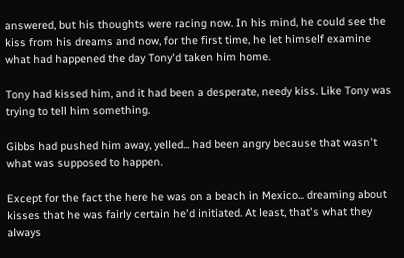answered, but his thoughts were racing now. In his mind, he could see the kiss from his dreams and now, for the first time, he let himself examine what had happened the day Tony'd taken him home.

Tony had kissed him, and it had been a desperate, needy kiss. Like Tony was trying to tell him something.

Gibbs had pushed him away, yelled... had been angry because that wasn't what was supposed to happen.

Except for the fact the here he was on a beach in Mexico... dreaming about kisses that he was fairly certain he'd initiated. At least, that's what they always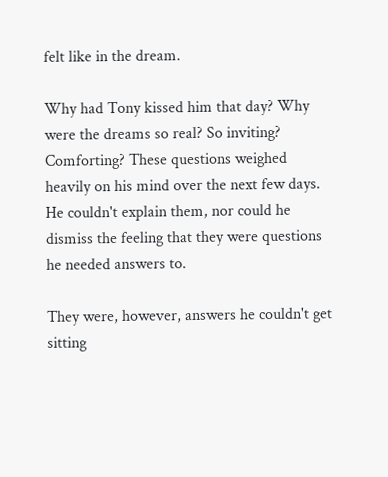felt like in the dream.

Why had Tony kissed him that day? Why were the dreams so real? So inviting? Comforting? These questions weighed heavily on his mind over the next few days. He couldn't explain them, nor could he dismiss the feeling that they were questions he needed answers to.

They were, however, answers he couldn't get sitting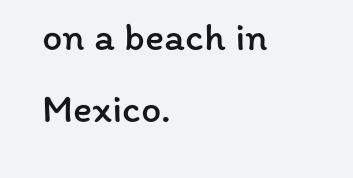on a beach in Mexico.